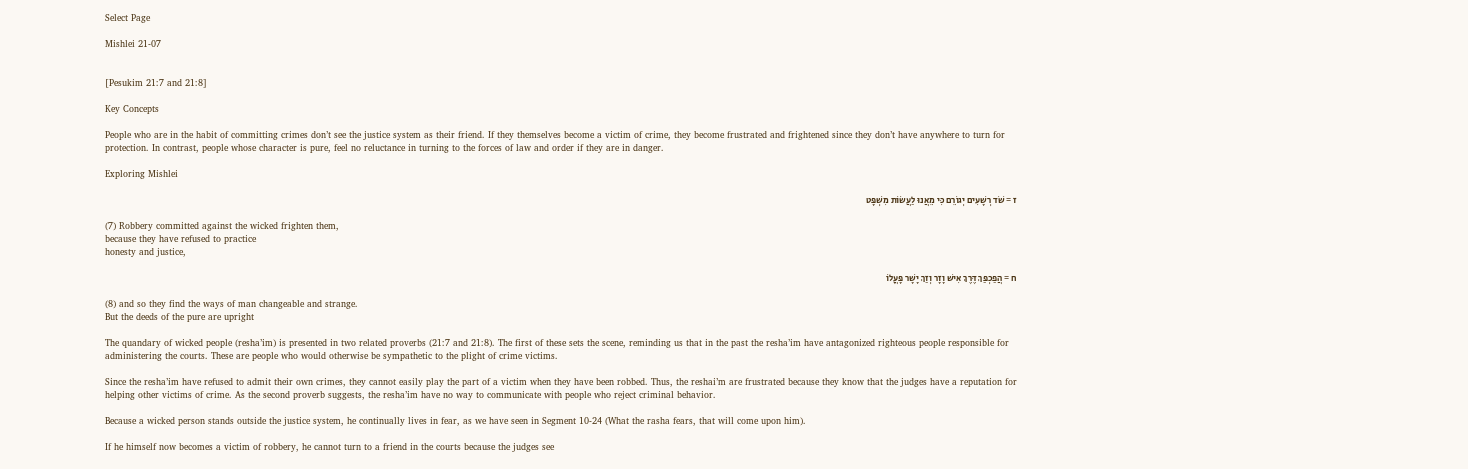Select Page

Mishlei 21-07


[Pesukim 21:7 and 21:8]

Key Concepts

People who are in the habit of committing crimes don’t see the justice system as their friend. If they themselves become a victim of crime, they become frustrated and frightened since they don’t have anywhere to turn for protection. In contrast, people whose character is pure, feel no reluctance in turning to the forces of law and order if they are in danger.

Exploring Mishlei

ז = שֹׁד רְשָׁעִים יְגוֹרֵם כִּי מֵאֲנוּ לַעֲשׂוֹת מִשְׁפָּט

(7) Robbery committed against the wicked frighten them,
because they have refused to practice
honesty and justice,

ח = הֲפַכְפַּךְ דֶּרֶךְ אִישׁ וָזָר וְזַךְ יָשָׁר פָּעֳלוֹ

(8) and so they find the ways of man changeable and strange.
But the deeds of the pure are upright

The quandary of wicked people (resha’im) is presented in two related proverbs (21:7 and 21:8). The first of these sets the scene, reminding us that in the past the resha’im have antagonized righteous people responsible for administering the courts. These are people who would otherwise be sympathetic to the plight of crime victims.

Since the resha’im have refused to admit their own crimes, they cannot easily play the part of a victim when they have been robbed. Thus, the reshai’m are frustrated because they know that the judges have a reputation for helping other victims of crime. As the second proverb suggests, the resha’im have no way to communicate with people who reject criminal behavior.

Because a wicked person stands outside the justice system, he continually lives in fear, as we have seen in Segment 10-24 (What the rasha fears, that will come upon him).

If he himself now becomes a victim of robbery, he cannot turn to a friend in the courts because the judges see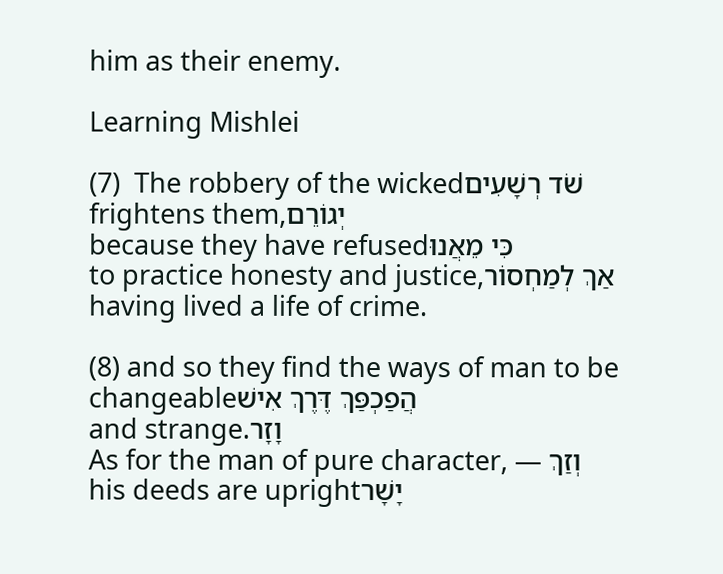him as their enemy.

Learning Mishlei

(7)  The robbery of the wickedשֹׁד רְשָׁעִים
frightens them,יְגוֹרֵם
because they have refusedכִּי מֵאֲנוּ
to practice honesty and justice,אַךְ לְמַחְסוֹר
having lived a life of crime.

(8) and so they find the ways of man to be changeableהֲפַכְפַּךְ דֶּרֶךְ אִישׁ
and strange.וָזָר
As for the man of pure character, — וְזַךְ
his deeds are uprightיָשָׁר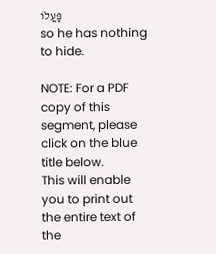פָּעֳלוֹ
so he has nothing to hide.

NOTE: For a PDF copy of this segment, please click on the blue title below.
This will enable you to print out the entire text of the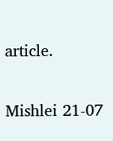article.

Mishlei 21-07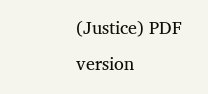(Justice) PDF version